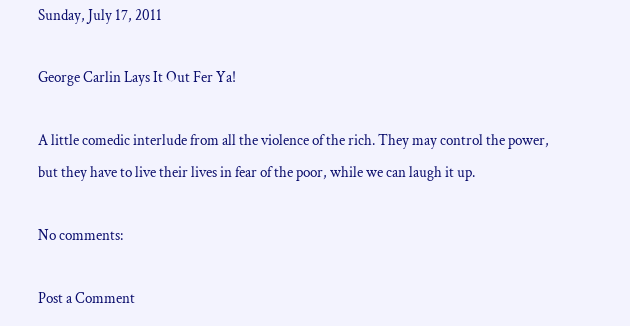Sunday, July 17, 2011

George Carlin Lays It Out Fer Ya!

A little comedic interlude from all the violence of the rich. They may control the power, but they have to live their lives in fear of the poor, while we can laugh it up.

No comments:

Post a Comment